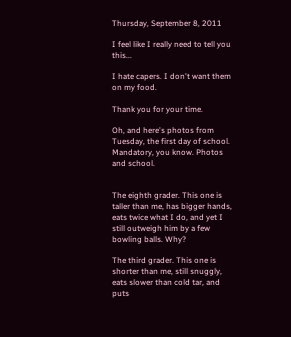Thursday, September 8, 2011

I feel like I really need to tell you this...

I hate capers. I don't want them on my food.

Thank you for your time.

Oh, and here's photos from Tuesday, the first day of school. Mandatory, you know. Photos and school.


The eighth grader. This one is taller than me, has bigger hands, eats twice what I do, and yet I still outweigh him by a few bowling balls. Why?

The third grader. This one is shorter than me, still snuggly, eats slower than cold tar, and puts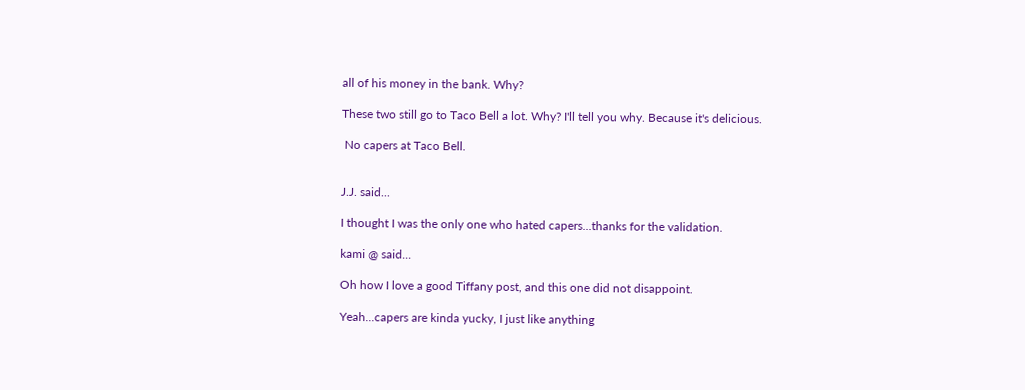all of his money in the bank. Why?

These two still go to Taco Bell a lot. Why? I'll tell you why. Because it's delicious.

 No capers at Taco Bell.


J.J. said...

I thought I was the only one who hated capers...thanks for the validation.

kami @ said...

Oh how I love a good Tiffany post, and this one did not disappoint.

Yeah...capers are kinda yucky, I just like anything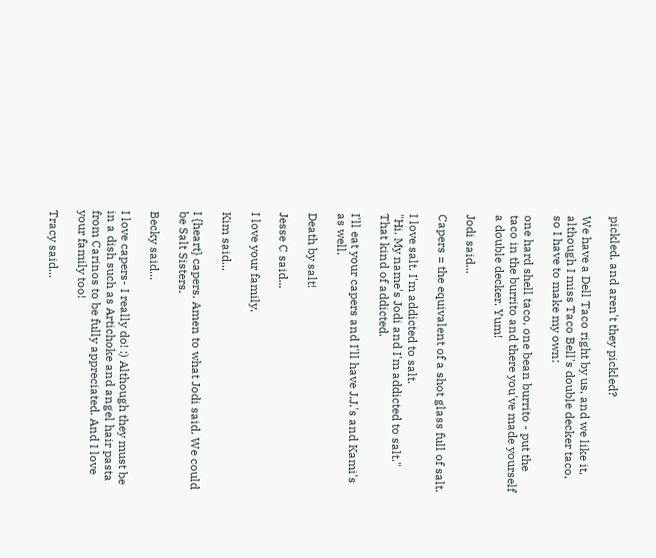pickled, and aren't they pickled?

We have a Dell Taco right by us, and we like it, although I miss Taco Bell's double decker taco, so I have to make my own:

one hard shell taco, one bean burrito - put the taco in the burrito and there you've made yourself a double decker. Yum!

Jodi said...

Capers = the equivalent of a shot glass full of salt.

I love salt. I'm addicted to salt.
"Hi. My name's Jodi and I'm addicted to salt."
That kind of addicted.

I'll eat your capers and I'll have J.J.'s and Kami's as well.

Death by salt!

Jesse C said...

I love your family.

Kim said...

I {heart} capers. Amen to what Jodi said. We could be Salt Sisters.

Becky said...

I love capers- I really do! :) Although they must be in a dish such as Artichoke and angel hair pasta from Carinos to be fully appreciated. And I love your family too!

Tracy said...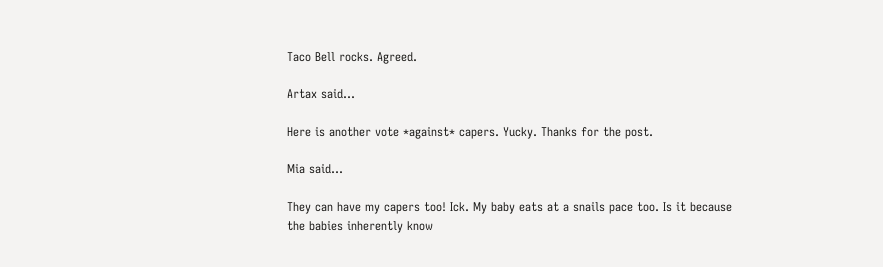Taco Bell rocks. Agreed.

Artax said...

Here is another vote *against* capers. Yucky. Thanks for the post.

Mia said...

They can have my capers too! Ick. My baby eats at a snails pace too. Is it because the babies inherently know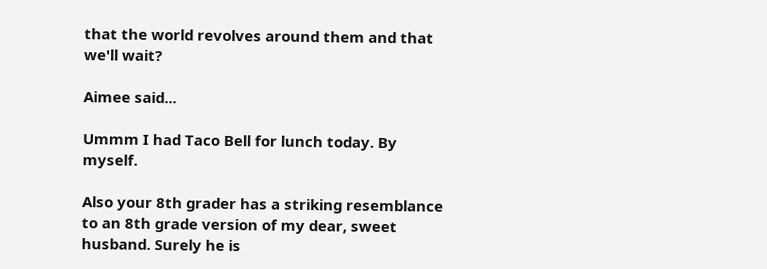that the world revolves around them and that we'll wait?

Aimee said...

Ummm I had Taco Bell for lunch today. By myself.

Also your 8th grader has a striking resemblance to an 8th grade version of my dear, sweet husband. Surely he is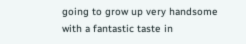going to grow up very handsome with a fantastic taste in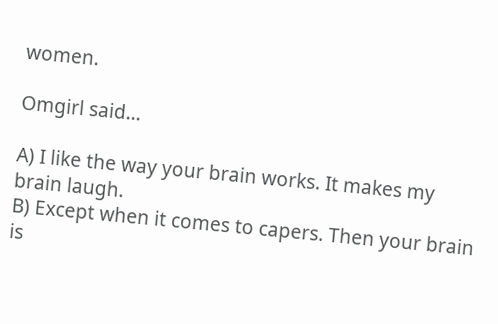women.

Omgirl said...

A) I like the way your brain works. It makes my brain laugh.
B) Except when it comes to capers. Then your brain is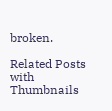broken.

Related Posts with Thumbnails